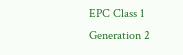EPC Class 1 Generation 2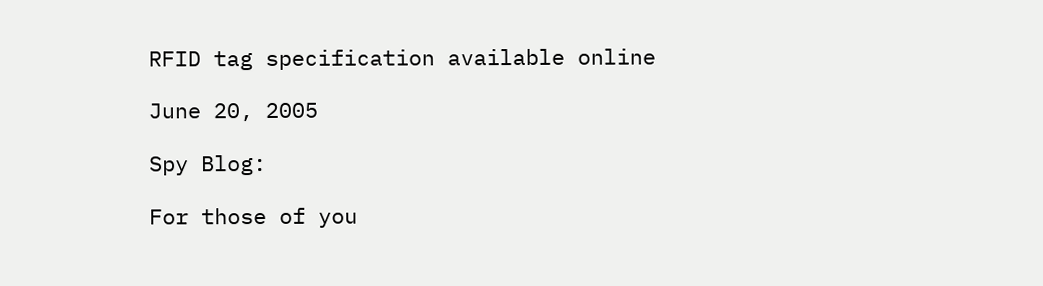RFID tag specification available online

June 20, 2005

Spy Blog:

For those of you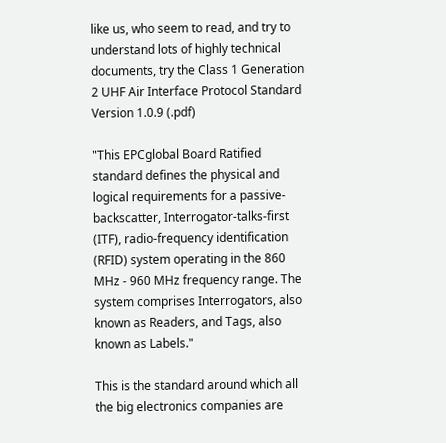like us, who seem to read, and try to understand lots of highly technical documents, try the Class 1 Generation 2 UHF Air Interface Protocol Standard Version 1.0.9 (.pdf)

"This EPCglobal Board Ratified standard defines the physical and logical requirements for a passive-backscatter, Interrogator-talks-first (ITF), radio-frequency identification (RFID) system operating in the 860 MHz - 960 MHz frequency range. The system comprises Interrogators, also known as Readers, and Tags, also known as Labels."

This is the standard around which all the big electronics companies are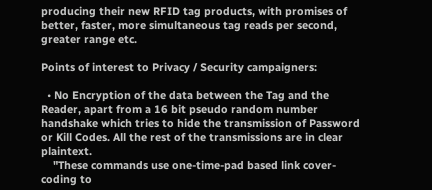producing their new RFID tag products, with promises of better, faster, more simultaneous tag reads per second, greater range etc.

Points of interest to Privacy / Security campaigners:

  • No Encryption of the data between the Tag and the Reader, apart from a 16 bit pseudo random number handshake which tries to hide the transmission of Password or Kill Codes. All the rest of the transmissions are in clear plaintext.
    "These commands use one-time-pad based link cover-coding to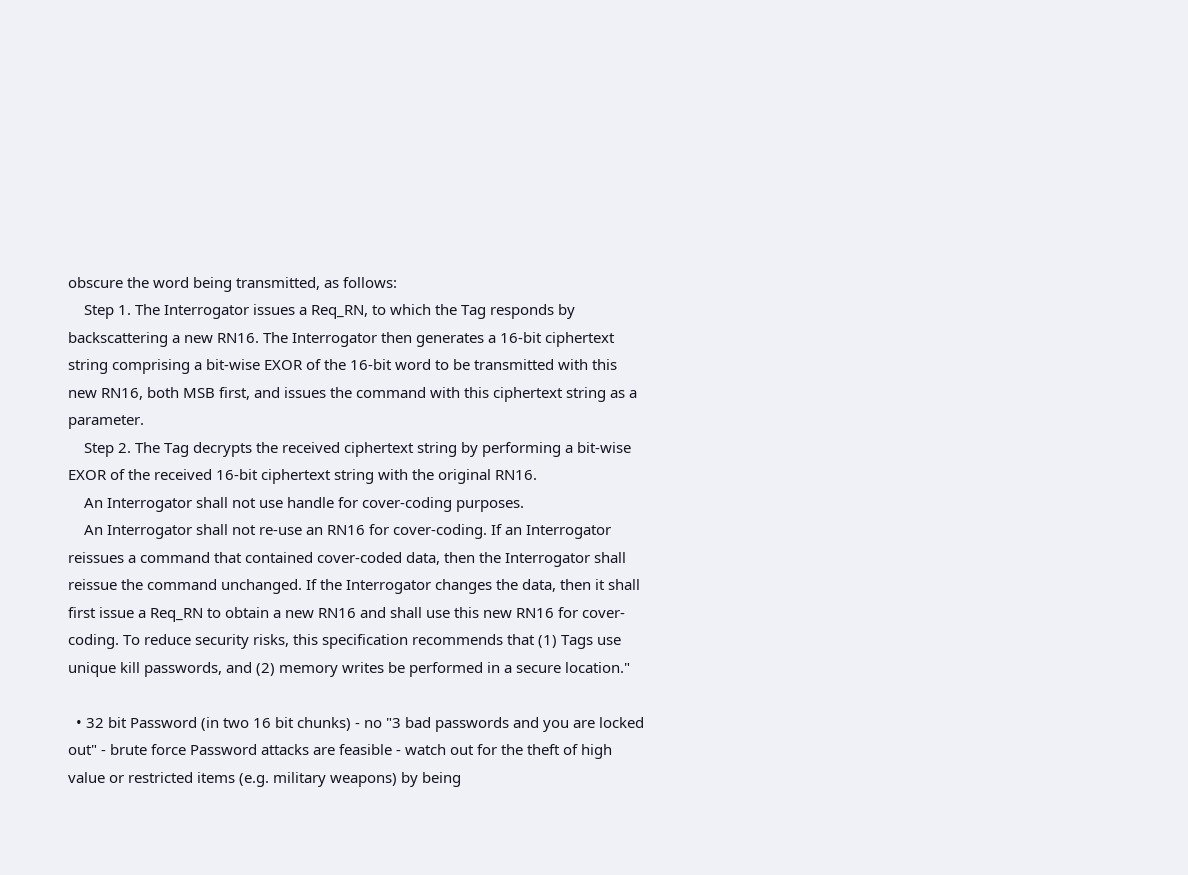obscure the word being transmitted, as follows:
    Step 1. The Interrogator issues a Req_RN, to which the Tag responds by backscattering a new RN16. The Interrogator then generates a 16-bit ciphertext string comprising a bit-wise EXOR of the 16-bit word to be transmitted with this new RN16, both MSB first, and issues the command with this ciphertext string as a parameter.
    Step 2. The Tag decrypts the received ciphertext string by performing a bit-wise EXOR of the received 16-bit ciphertext string with the original RN16.
    An Interrogator shall not use handle for cover-coding purposes.
    An Interrogator shall not re-use an RN16 for cover-coding. If an Interrogator reissues a command that contained cover-coded data, then the Interrogator shall reissue the command unchanged. If the Interrogator changes the data, then it shall first issue a Req_RN to obtain a new RN16 and shall use this new RN16 for cover-coding. To reduce security risks, this specification recommends that (1) Tags use unique kill passwords, and (2) memory writes be performed in a secure location."

  • 32 bit Password (in two 16 bit chunks) - no "3 bad passwords and you are locked out" - brute force Password attacks are feasible - watch out for the theft of high value or restricted items (e.g. military weapons) by being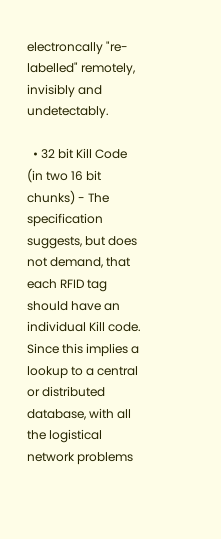electroncally "re-labelled" remotely, invisibly and undetectably.

  • 32 bit Kill Code (in two 16 bit chunks) - The specification suggests, but does not demand, that each RFID tag should have an individual Kill code. Since this implies a lookup to a central or distributed database, with all the logistical network problems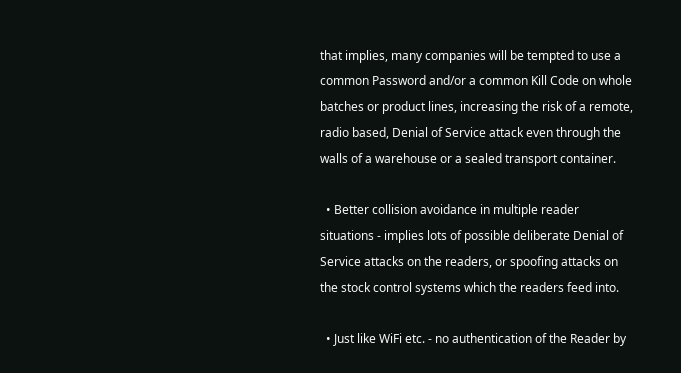that implies, many companies will be tempted to use a common Password and/or a common Kill Code on whole batches or product lines, increasing the risk of a remote, radio based, Denial of Service attack even through the walls of a warehouse or a sealed transport container.

  • Better collision avoidance in multiple reader situations - implies lots of possible deliberate Denial of Service attacks on the readers, or spoofing attacks on the stock control systems which the readers feed into.

  • Just like WiFi etc. - no authentication of the Reader by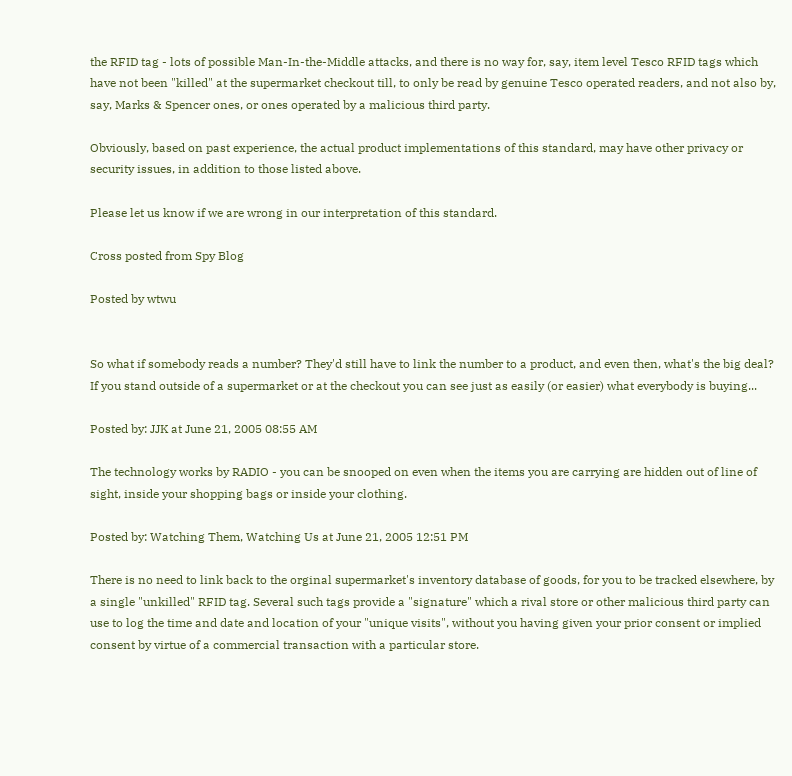the RFID tag - lots of possible Man-In-the-Middle attacks, and there is no way for, say, item level Tesco RFID tags which have not been "killed" at the supermarket checkout till, to only be read by genuine Tesco operated readers, and not also by, say, Marks & Spencer ones, or ones operated by a malicious third party.

Obviously, based on past experience, the actual product implementations of this standard, may have other privacy or security issues, in addition to those listed above.

Please let us know if we are wrong in our interpretation of this standard.

Cross posted from Spy Blog

Posted by wtwu


So what if somebody reads a number? They'd still have to link the number to a product, and even then, what's the big deal? If you stand outside of a supermarket or at the checkout you can see just as easily (or easier) what everybody is buying...

Posted by: JJK at June 21, 2005 08:55 AM

The technology works by RADIO - you can be snooped on even when the items you are carrying are hidden out of line of sight, inside your shopping bags or inside your clothing.

Posted by: Watching Them, Watching Us at June 21, 2005 12:51 PM

There is no need to link back to the orginal supermarket's inventory database of goods, for you to be tracked elsewhere, by a single "unkilled" RFID tag. Several such tags provide a "signature" which a rival store or other malicious third party can use to log the time and date and location of your "unique visits", without you having given your prior consent or implied consent by virtue of a commercial transaction with a particular store.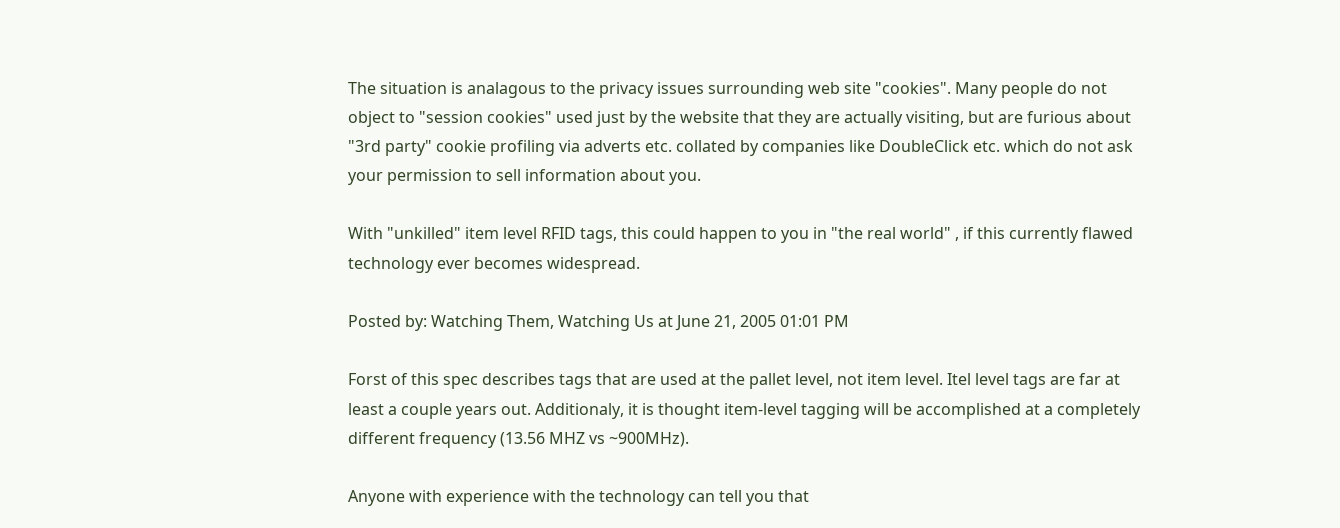The situation is analagous to the privacy issues surrounding web site "cookies". Many people do not object to "session cookies" used just by the website that they are actually visiting, but are furious about "3rd party" cookie profiling via adverts etc. collated by companies like DoubleClick etc. which do not ask your permission to sell information about you.

With "unkilled" item level RFID tags, this could happen to you in "the real world" , if this currently flawed technology ever becomes widespread.

Posted by: Watching Them, Watching Us at June 21, 2005 01:01 PM

Forst of this spec describes tags that are used at the pallet level, not item level. Itel level tags are far at least a couple years out. Additionaly, it is thought item-level tagging will be accomplished at a completely different frequency (13.56 MHZ vs ~900MHz).

Anyone with experience with the technology can tell you that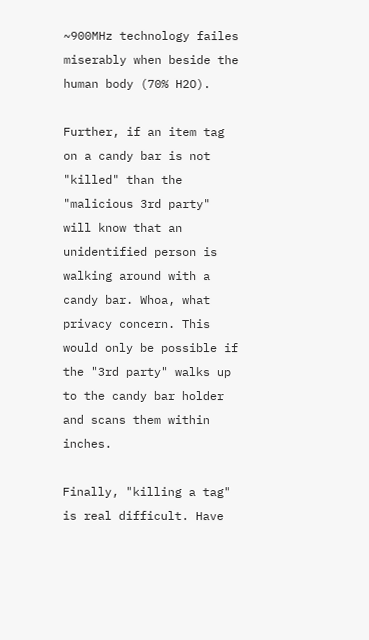~900MHz technology failes miserably when beside the human body (70% H2O).

Further, if an item tag on a candy bar is not "killed" than the "malicious 3rd party" will know that an unidentified person is walking around with a candy bar. Whoa, what privacy concern. This would only be possible if the "3rd party" walks up to the candy bar holder and scans them within inches.

Finally, "killing a tag" is real difficult. Have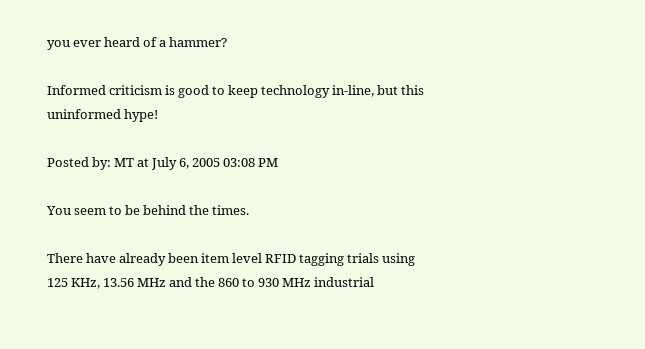you ever heard of a hammer?

Informed criticism is good to keep technology in-line, but this uninformed hype!

Posted by: MT at July 6, 2005 03:08 PM

You seem to be behind the times.

There have already been item level RFID tagging trials using 125 KHz, 13.56 MHz and the 860 to 930 MHz industrial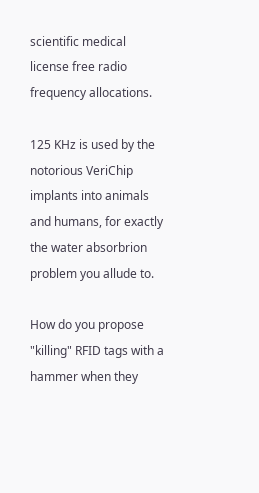scientific medical license free radio frequency allocations.

125 KHz is used by the notorious VeriChip implants into animals and humans, for exactly the water absorbrion problem you allude to.

How do you propose "killing" RFID tags with a hammer when they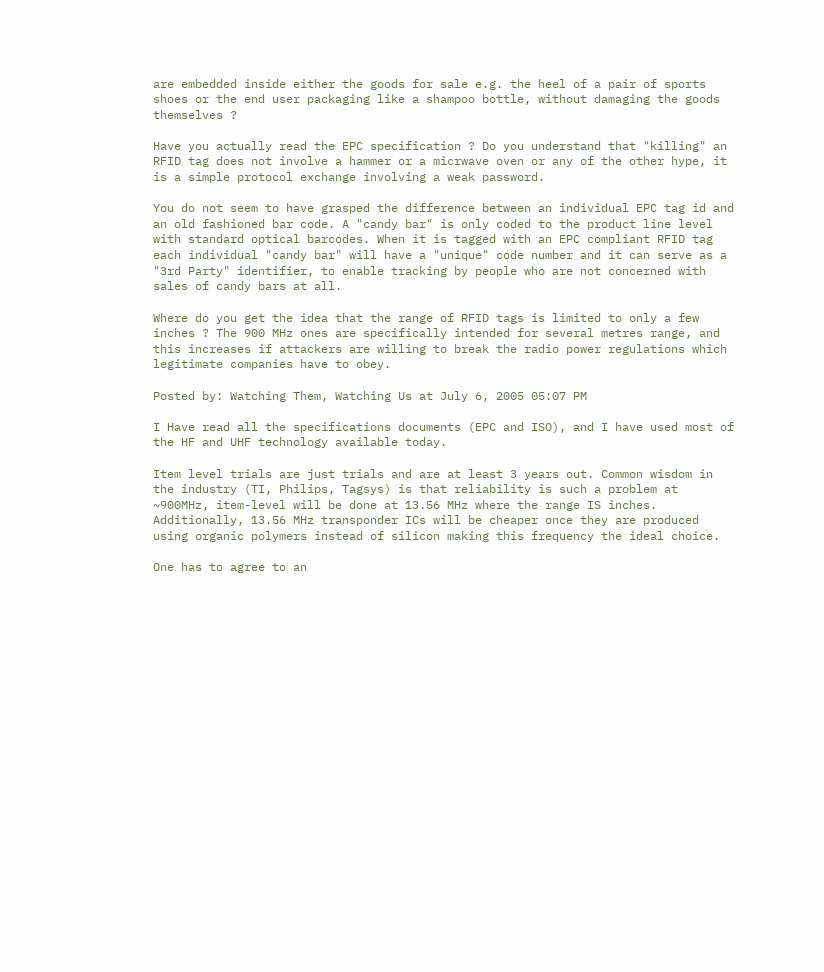are embedded inside either the goods for sale e.g. the heel of a pair of sports shoes or the end user packaging like a shampoo bottle, without damaging the goods themselves ?

Have you actually read the EPC specification ? Do you understand that "killing" an RFID tag does not involve a hammer or a micrwave oven or any of the other hype, it is a simple protocol exchange involving a weak password.

You do not seem to have grasped the difference between an individual EPC tag id and an old fashioned bar code. A "candy bar" is only coded to the product line level with standard optical barcodes. When it is tagged with an EPC compliant RFID tag each individual "candy bar" will have a "unique" code number and it can serve as a "3rd Party" identifier, to enable tracking by people who are not concerned with sales of candy bars at all.

Where do you get the idea that the range of RFID tags is limited to only a few inches ? The 900 MHz ones are specifically intended for several metres range, and this increases if attackers are willing to break the radio power regulations which legitimate companies have to obey.

Posted by: Watching Them, Watching Us at July 6, 2005 05:07 PM

I Have read all the specifications documents (EPC and ISO), and I have used most of the HF and UHF technology available today.

Item level trials are just trials and are at least 3 years out. Common wisdom in the industry (TI, Philips, Tagsys) is that reliability is such a problem at ~900MHz, item-level will be done at 13.56 MHz where the range IS inches. Additionally, 13.56 MHz transponder ICs will be cheaper once they are produced using organic polymers instead of silicon making this frequency the ideal choice.

One has to agree to an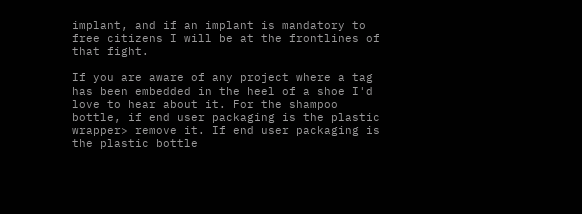implant, and if an implant is mandatory to free citizens I will be at the frontlines of that fight.

If you are aware of any project where a tag has been embedded in the heel of a shoe I'd love to hear about it. For the shampoo bottle, if end user packaging is the plastic wrapper> remove it. If end user packaging is the plastic bottle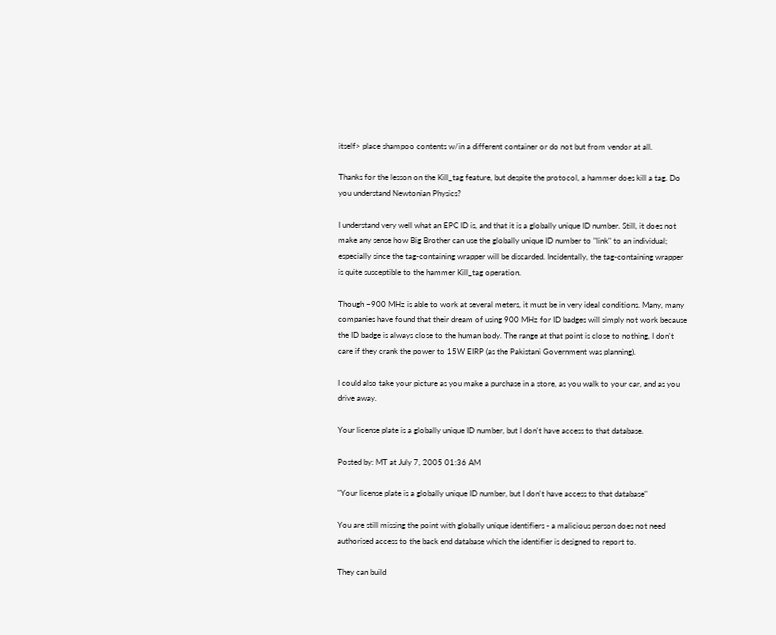itself> place shampoo contents w/in a different container or do not but from vendor at all.

Thanks for the lesson on the Kill_tag feature, but despite the protocol, a hammer does kill a tag. Do you understand Newtonian Physics?

I understand very well what an EPC ID is, and that it is a globally unique ID number. Still, it does not make any sense how Big Brother can use the globally unique ID number to "link" to an individual; especially since the tag-containing wrapper will be discarded. Incidentally, the tag-containing wrapper is quite susceptible to the hammer Kill_tag operation.

Though ~900 MHz is able to work at several meters, it must be in very ideal conditions. Many, many companies have found that their dream of using 900 MHz for ID badges will simply not work because the ID badge is always close to the human body. The range at that point is close to nothing, I don't care if they crank the power to 15W EIRP (as the Pakistani Government was planning).

I could also take your picture as you make a purchase in a store, as you walk to your car, and as you drive away.

Your license plate is a globally unique ID number, but I don't have access to that database.

Posted by: MT at July 7, 2005 01:36 AM

"Your license plate is a globally unique ID number, but I don't have access to that database"

You are still missing the point with globally unique identifiers - a malicious person does not need authorised access to the back end database which the identifier is designed to report to.

They can build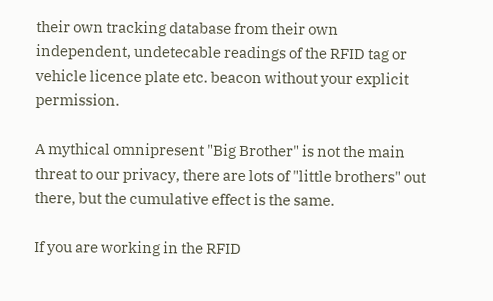their own tracking database from their own independent, undetecable readings of the RFID tag or vehicle licence plate etc. beacon without your explicit permission.

A mythical omnipresent "Big Brother" is not the main threat to our privacy, there are lots of "little brothers" out there, but the cumulative effect is the same.

If you are working in the RFID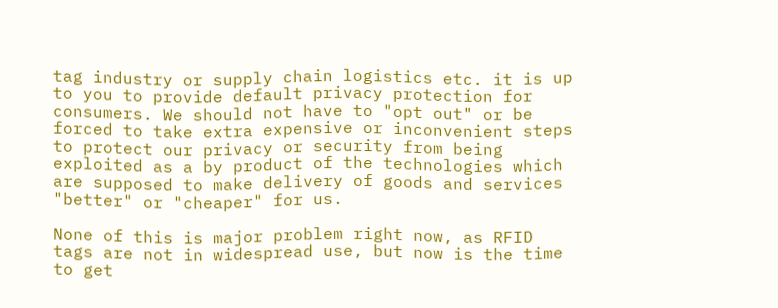tag industry or supply chain logistics etc. it is up to you to provide default privacy protection for consumers. We should not have to "opt out" or be forced to take extra expensive or inconvenient steps to protect our privacy or security from being exploited as a by product of the technologies which are supposed to make delivery of goods and services "better" or "cheaper" for us.

None of this is major problem right now, as RFID tags are not in widespread use, but now is the time to get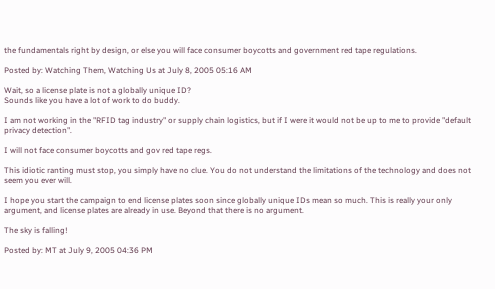the fundamentals right by design, or else you will face consumer boycotts and government red tape regulations.

Posted by: Watching Them, Watching Us at July 8, 2005 05:16 AM

Wait, so a license plate is not a globally unique ID?
Sounds like you have a lot of work to do buddy.

I am not working in the "RFID tag industry" or supply chain logistics, but if I were it would not be up to me to provide "default privacy detection".

I will not face consumer boycotts and gov red tape regs.

This idiotic ranting must stop, you simply have no clue. You do not understand the limitations of the technology and does not seem you ever will.

I hope you start the campaign to end license plates soon since globally unique IDs mean so much. This is really your only argument, and license plates are already in use. Beyond that there is no argument.

The sky is falling!

Posted by: MT at July 9, 2005 04:36 PM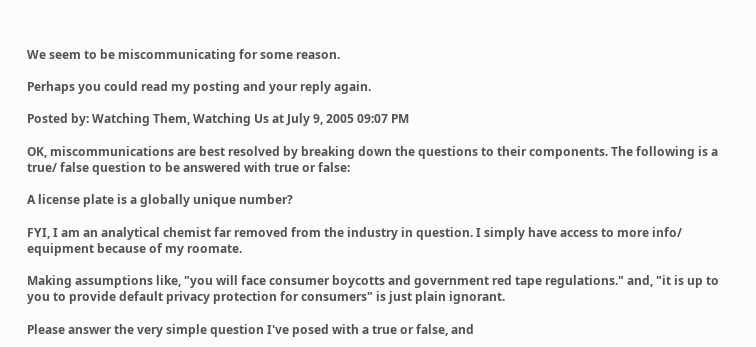We seem to be miscommunicating for some reason.

Perhaps you could read my posting and your reply again.

Posted by: Watching Them, Watching Us at July 9, 2005 09:07 PM

OK, miscommunications are best resolved by breaking down the questions to their components. The following is a true/ false question to be answered with true or false:

A license plate is a globally unique number?

FYI, I am an analytical chemist far removed from the industry in question. I simply have access to more info/ equipment because of my roomate.

Making assumptions like, "you will face consumer boycotts and government red tape regulations." and, "it is up to you to provide default privacy protection for consumers" is just plain ignorant.

Please answer the very simple question I've posed with a true or false, and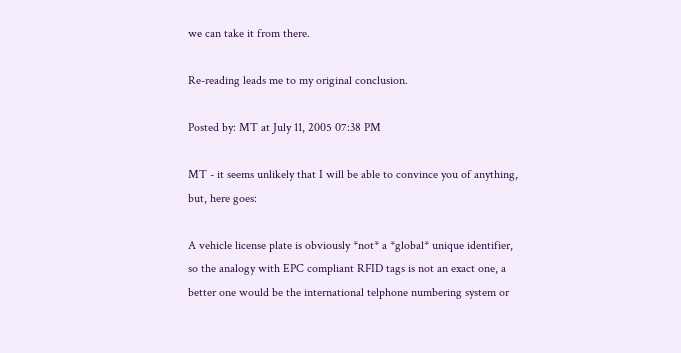we can take it from there.

Re-reading leads me to my original conclusion.

Posted by: MT at July 11, 2005 07:38 PM

MT - it seems unlikely that I will be able to convince you of anything, but, here goes:

A vehicle license plate is obviously *not* a *global* unique identifier, so the analogy with EPC compliant RFID tags is not an exact one, a better one would be the international telphone numbering system or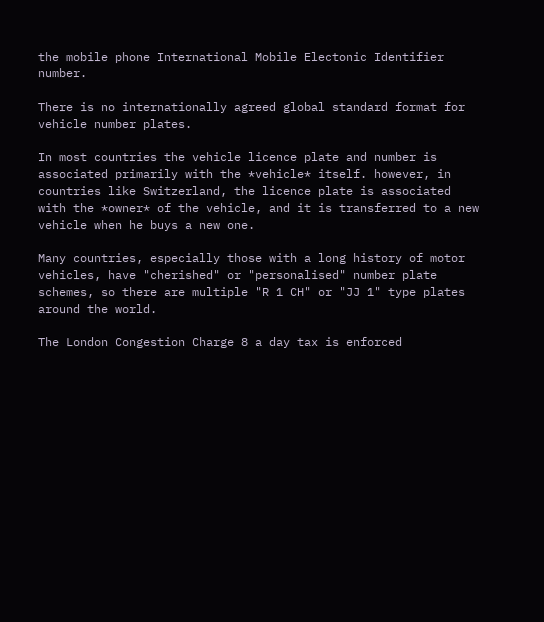the mobile phone International Mobile Electonic Identifier number.

There is no internationally agreed global standard format for vehicle number plates.

In most countries the vehicle licence plate and number is associated primarily with the *vehicle* itself. however, in countries like Switzerland, the licence plate is associated with the *owner* of the vehicle, and it is transferred to a new vehicle when he buys a new one.

Many countries, especially those with a long history of motor vehicles, have "cherished" or "personalised" number plate schemes, so there are multiple "R 1 CH" or "JJ 1" type plates around the world.

The London Congestion Charge 8 a day tax is enforced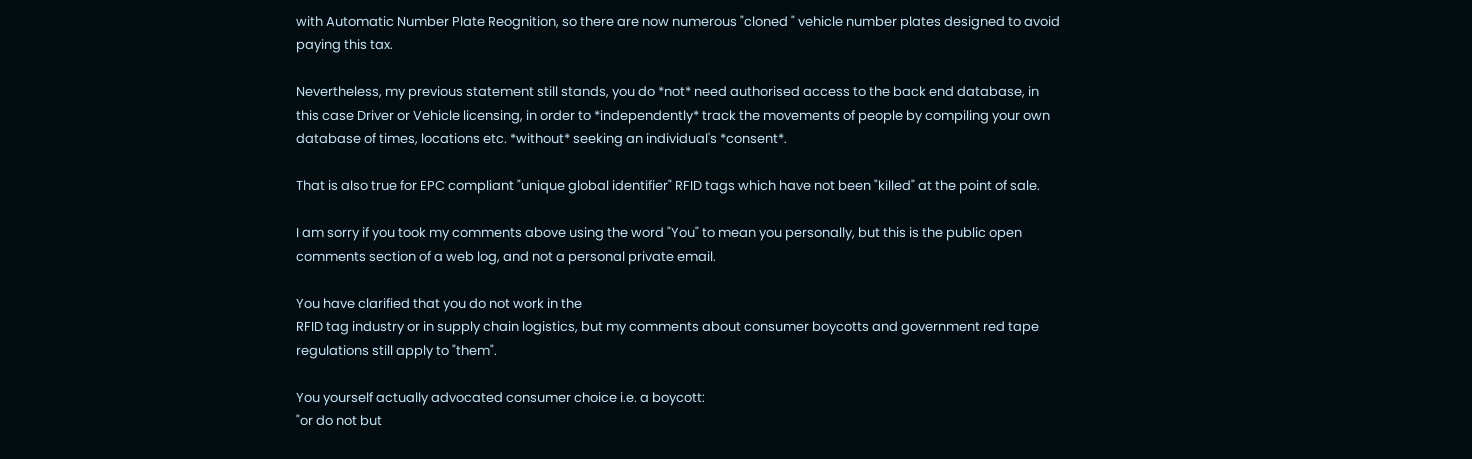with Automatic Number Plate Reognition, so there are now numerous "cloned " vehicle number plates designed to avoid paying this tax.

Nevertheless, my previous statement still stands, you do *not* need authorised access to the back end database, in this case Driver or Vehicle licensing, in order to *independently* track the movements of people by compiling your own database of times, locations etc. *without* seeking an individual's *consent*.

That is also true for EPC compliant "unique global identifier" RFID tags which have not been "killed" at the point of sale.

I am sorry if you took my comments above using the word "You" to mean you personally, but this is the public open comments section of a web log, and not a personal private email.

You have clarified that you do not work in the
RFID tag industry or in supply chain logistics, but my comments about consumer boycotts and government red tape regulations still apply to "them".

You yourself actually advocated consumer choice i.e. a boycott:
"or do not but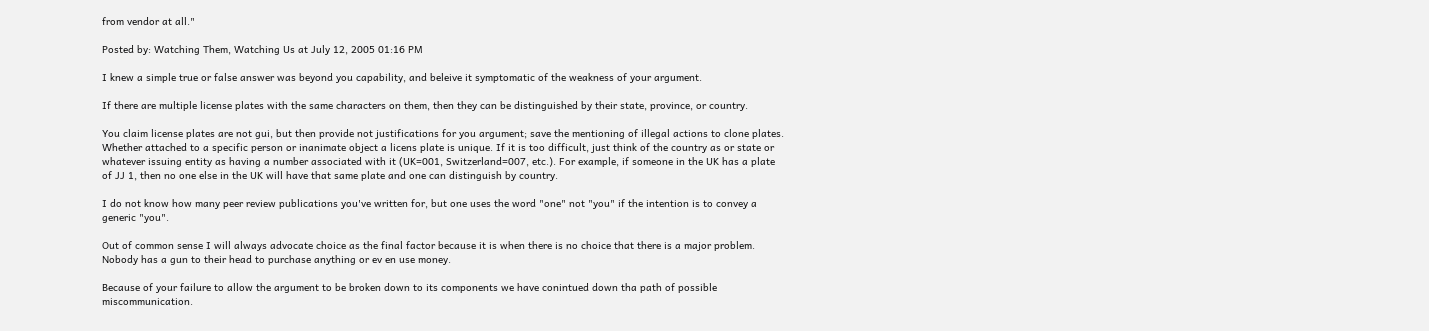from vendor at all."

Posted by: Watching Them, Watching Us at July 12, 2005 01:16 PM

I knew a simple true or false answer was beyond you capability, and beleive it symptomatic of the weakness of your argument.

If there are multiple license plates with the same characters on them, then they can be distinguished by their state, province, or country.

You claim license plates are not gui, but then provide not justifications for you argument; save the mentioning of illegal actions to clone plates. Whether attached to a specific person or inanimate object a licens plate is unique. If it is too difficult, just think of the country as or state or whatever issuing entity as having a number associated with it (UK=001, Switzerland=007, etc.). For example, if someone in the UK has a plate of JJ 1, then no one else in the UK will have that same plate and one can distinguish by country.

I do not know how many peer review publications you've written for, but one uses the word "one" not "you" if the intention is to convey a generic "you".

Out of common sense I will always advocate choice as the final factor because it is when there is no choice that there is a major problem. Nobody has a gun to their head to purchase anything or ev en use money.

Because of your failure to allow the argument to be broken down to its components we have conintued down tha path of possible miscommunication.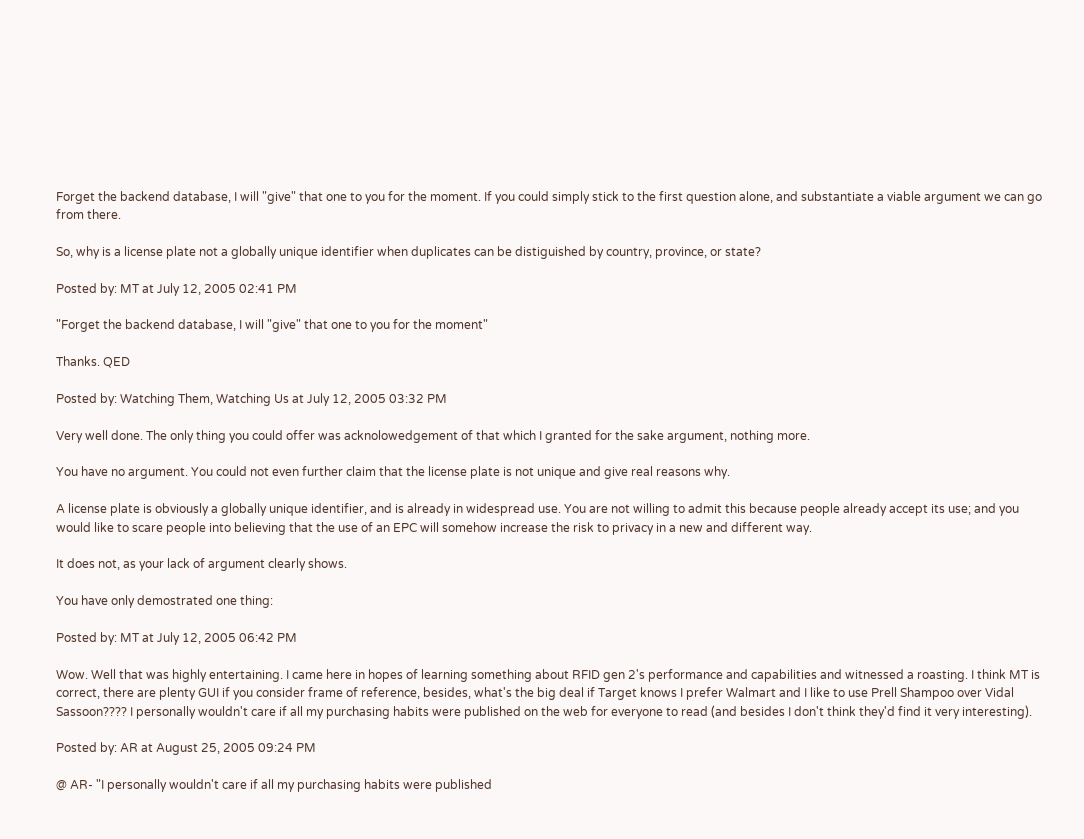Forget the backend database, I will "give" that one to you for the moment. If you could simply stick to the first question alone, and substantiate a viable argument we can go from there.

So, why is a license plate not a globally unique identifier when duplicates can be distiguished by country, province, or state?

Posted by: MT at July 12, 2005 02:41 PM

"Forget the backend database, I will "give" that one to you for the moment"

Thanks. QED

Posted by: Watching Them, Watching Us at July 12, 2005 03:32 PM

Very well done. The only thing you could offer was acknolowedgement of that which I granted for the sake argument, nothing more.

You have no argument. You could not even further claim that the license plate is not unique and give real reasons why.

A license plate is obviously a globally unique identifier, and is already in widespread use. You are not willing to admit this because people already accept its use; and you would like to scare people into believing that the use of an EPC will somehow increase the risk to privacy in a new and different way.

It does not, as your lack of argument clearly shows.

You have only demostrated one thing:

Posted by: MT at July 12, 2005 06:42 PM

Wow. Well that was highly entertaining. I came here in hopes of learning something about RFID gen 2's performance and capabilities and witnessed a roasting. I think MT is correct, there are plenty GUI if you consider frame of reference, besides, what's the big deal if Target knows I prefer Walmart and I like to use Prell Shampoo over Vidal Sassoon???? I personally wouldn't care if all my purchasing habits were published on the web for everyone to read (and besides I don't think they'd find it very interesting).

Posted by: AR at August 25, 2005 09:24 PM

@ AR- "I personally wouldn't care if all my purchasing habits were published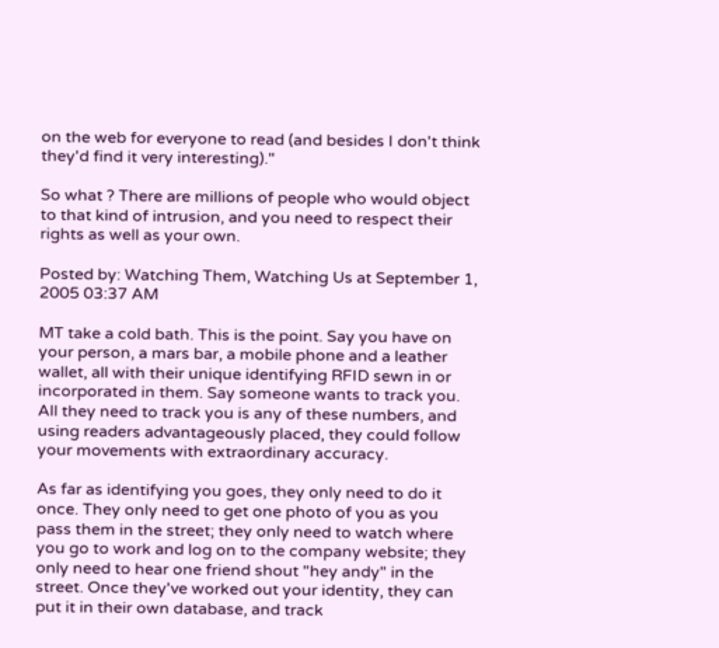on the web for everyone to read (and besides I don't think they'd find it very interesting)."

So what ? There are millions of people who would object to that kind of intrusion, and you need to respect their rights as well as your own.

Posted by: Watching Them, Watching Us at September 1, 2005 03:37 AM

MT take a cold bath. This is the point. Say you have on your person, a mars bar, a mobile phone and a leather wallet, all with their unique identifying RFID sewn in or incorporated in them. Say someone wants to track you. All they need to track you is any of these numbers, and using readers advantageously placed, they could follow your movements with extraordinary accuracy.

As far as identifying you goes, they only need to do it once. They only need to get one photo of you as you pass them in the street; they only need to watch where you go to work and log on to the company website; they only need to hear one friend shout "hey andy" in the street. Once they've worked out your identity, they can put it in their own database, and track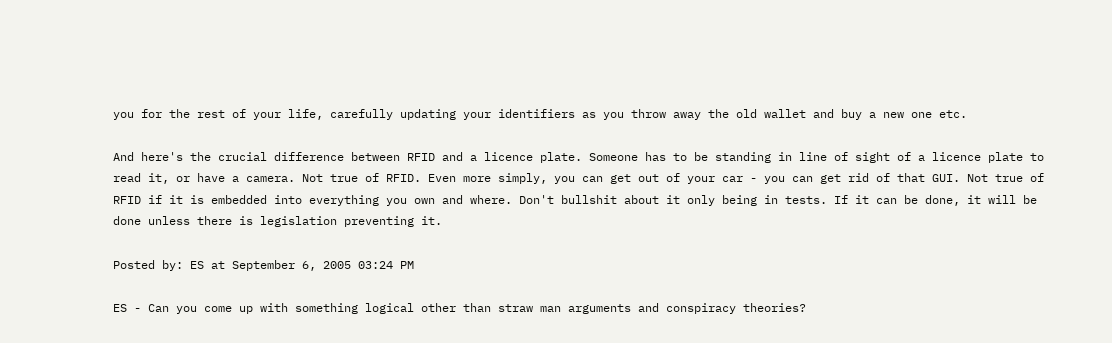you for the rest of your life, carefully updating your identifiers as you throw away the old wallet and buy a new one etc.

And here's the crucial difference between RFID and a licence plate. Someone has to be standing in line of sight of a licence plate to read it, or have a camera. Not true of RFID. Even more simply, you can get out of your car - you can get rid of that GUI. Not true of RFID if it is embedded into everything you own and where. Don't bullshit about it only being in tests. If it can be done, it will be done unless there is legislation preventing it.

Posted by: ES at September 6, 2005 03:24 PM

ES - Can you come up with something logical other than straw man arguments and conspiracy theories?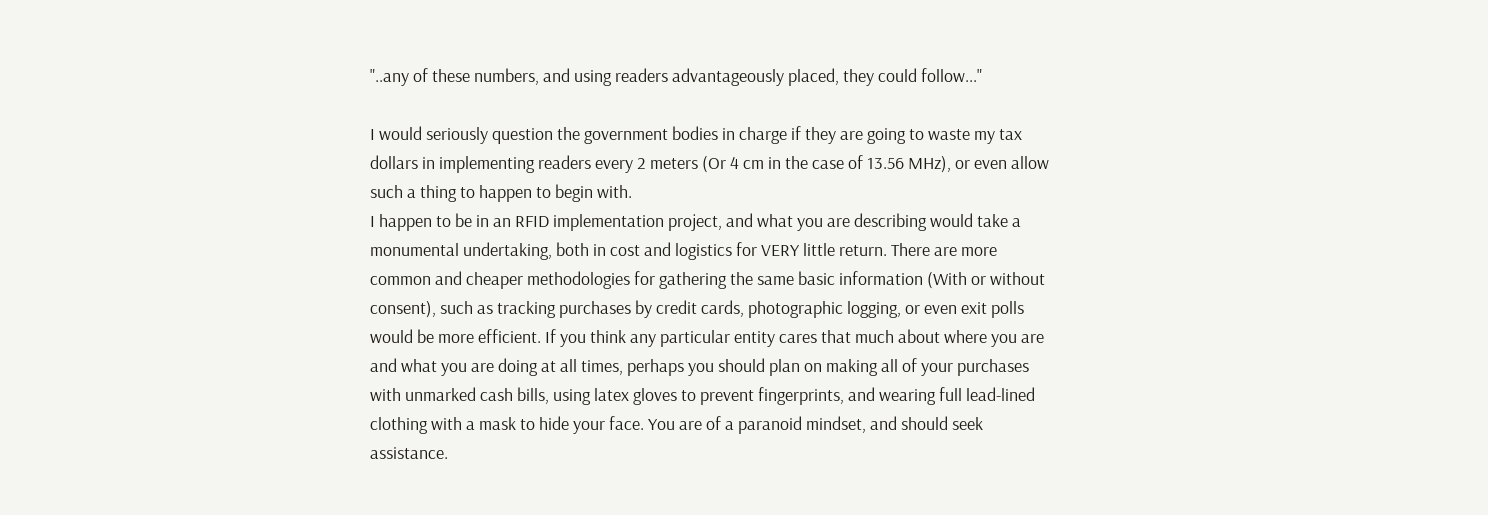"..any of these numbers, and using readers advantageously placed, they could follow..."

I would seriously question the government bodies in charge if they are going to waste my tax dollars in implementing readers every 2 meters (Or 4 cm in the case of 13.56 MHz), or even allow such a thing to happen to begin with.
I happen to be in an RFID implementation project, and what you are describing would take a monumental undertaking, both in cost and logistics for VERY little return. There are more common and cheaper methodologies for gathering the same basic information (With or without consent), such as tracking purchases by credit cards, photographic logging, or even exit polls would be more efficient. If you think any particular entity cares that much about where you are and what you are doing at all times, perhaps you should plan on making all of your purchases with unmarked cash bills, using latex gloves to prevent fingerprints, and wearing full lead-lined clothing with a mask to hide your face. You are of a paranoid mindset, and should seek assistance.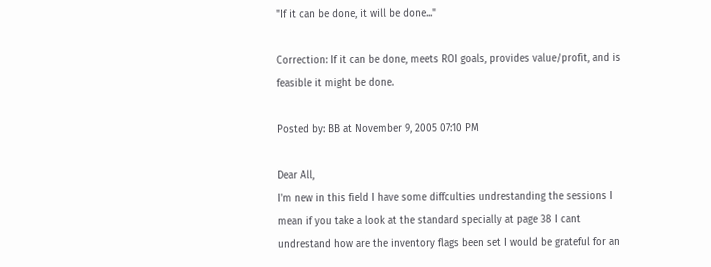"If it can be done, it will be done..."

Correction: If it can be done, meets ROI goals, provides value/profit, and is feasible it might be done.

Posted by: BB at November 9, 2005 07:10 PM

Dear All,
I'm new in this field I have some diffculties undrestanding the sessions I mean if you take a look at the standard specially at page 38 I cant undrestand how are the inventory flags been set I would be grateful for an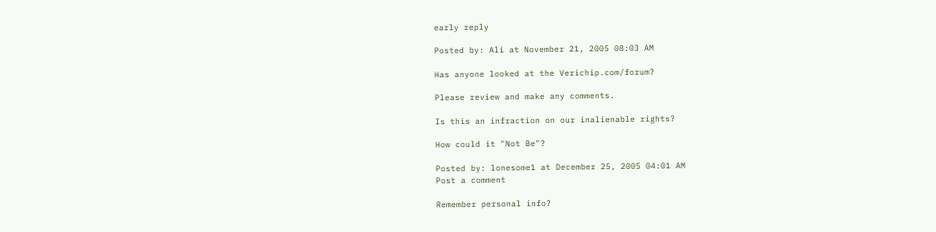early reply

Posted by: Ali at November 21, 2005 08:03 AM

Has anyone looked at the Verichip.com/forum?

Please review and make any comments.

Is this an infraction on our inalienable rights?

How could it "Not Be"?

Posted by: lonesome1 at December 25, 2005 04:01 AM
Post a comment

Remember personal info?